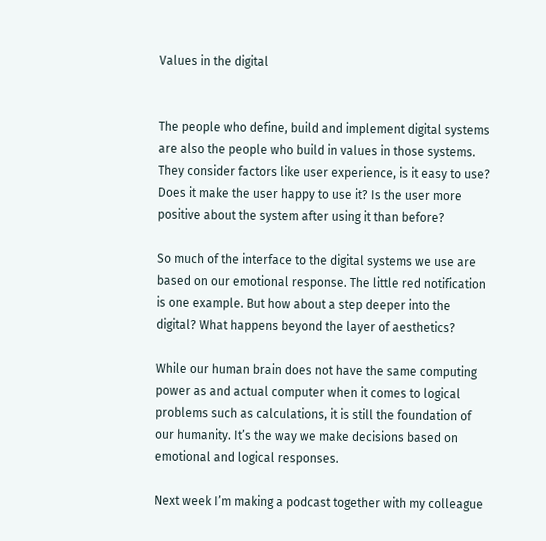Values in the digital


The people who define, build and implement digital systems are also the people who build in values in those systems. They consider factors like user experience, is it easy to use? Does it make the user happy to use it? Is the user more positive about the system after using it than before?

So much of the interface to the digital systems we use are based on our emotional response. The little red notification is one example. But how about a step deeper into the digital? What happens beyond the layer of aesthetics?

While our human brain does not have the same computing power as and actual computer when it comes to logical problems such as calculations, it is still the foundation of our humanity. It’s the way we make decisions based on emotional and logical responses.

Next week I’m making a podcast together with my colleague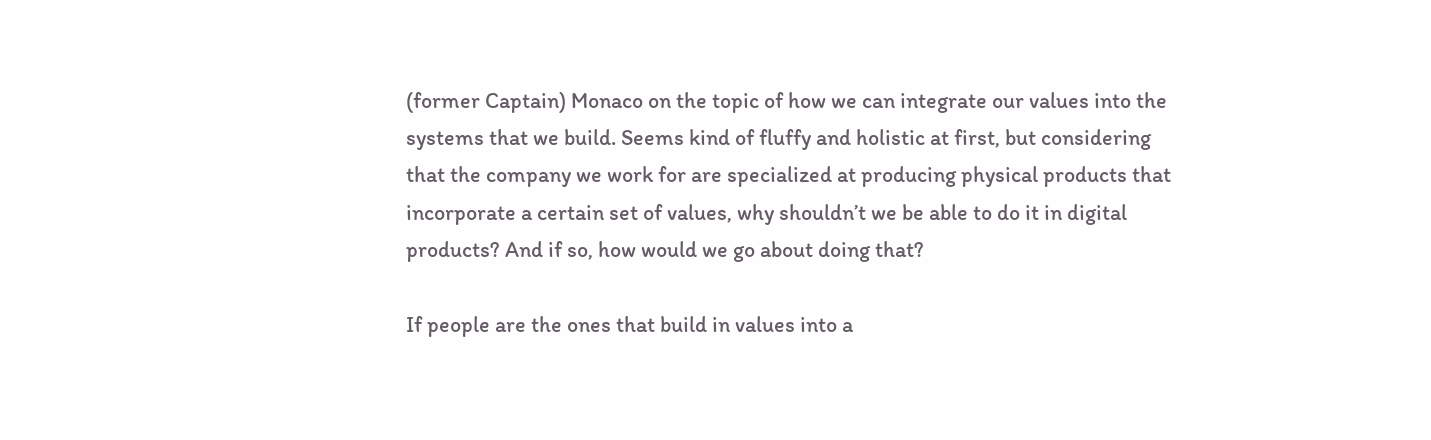(former Captain) Monaco on the topic of how we can integrate our values into the systems that we build. Seems kind of fluffy and holistic at first, but considering that the company we work for are specialized at producing physical products that incorporate a certain set of values, why shouldn’t we be able to do it in digital products? And if so, how would we go about doing that?

If people are the ones that build in values into a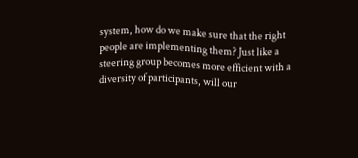system, how do we make sure that the right people are implementing them? Just like a steering group becomes more efficient with a diversity of participants, will our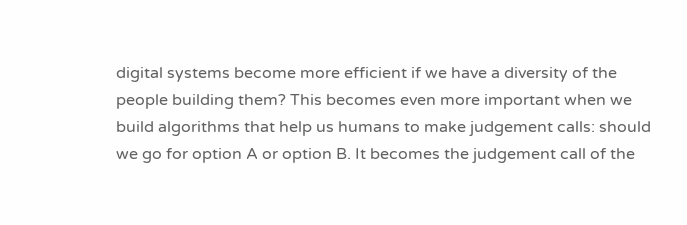digital systems become more efficient if we have a diversity of the people building them? This becomes even more important when we build algorithms that help us humans to make judgement calls: should we go for option A or option B. It becomes the judgement call of the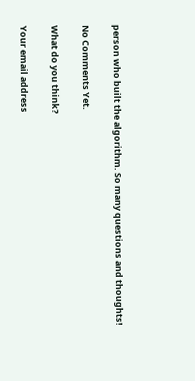person who built the algorithm. So many questions and thoughts!

No Comments Yet.

What do you think?

Your email address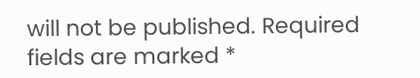will not be published. Required fields are marked *